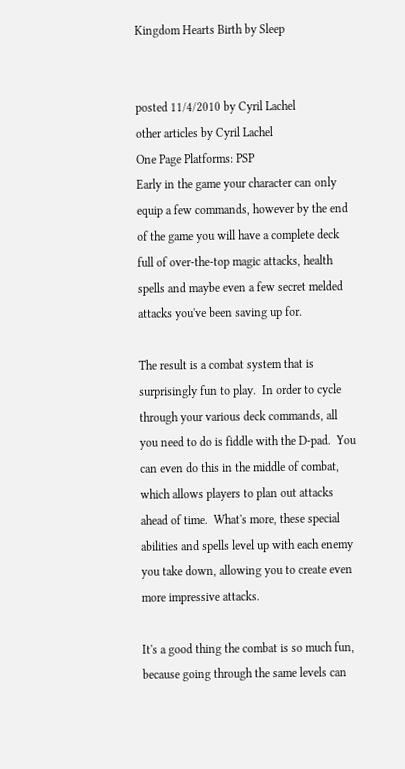Kingdom Hearts Birth by Sleep


posted 11/4/2010 by Cyril Lachel
other articles by Cyril Lachel
One Page Platforms: PSP
Early in the game your character can only equip a few commands, however by the end of the game you will have a complete deck full of over-the-top magic attacks, health spells and maybe even a few secret melded attacks you've been saving up for.

The result is a combat system that is surprisingly fun to play.  In order to cycle through your various deck commands, all you need to do is fiddle with the D-pad.  You can even do this in the middle of combat, which allows players to plan out attacks ahead of time.  What's more, these special abilities and spells level up with each enemy you take down, allowing you to create even more impressive attacks.

It's a good thing the combat is so much fun, because going through the same levels can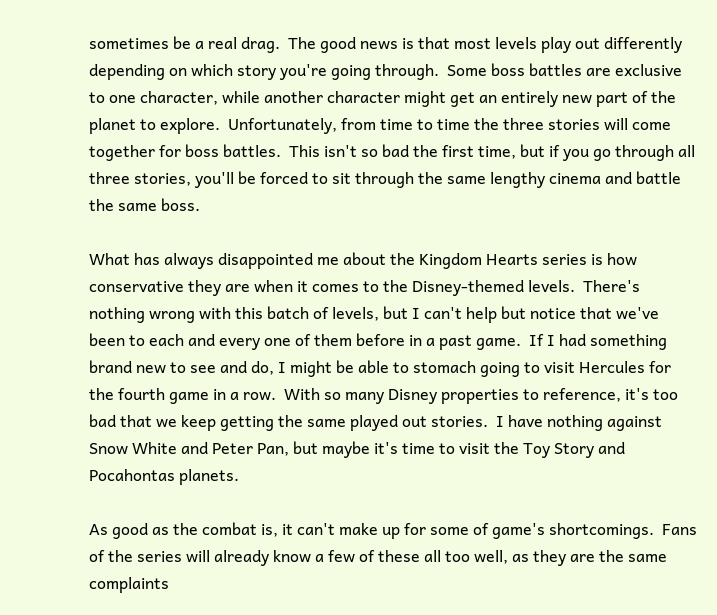sometimes be a real drag.  The good news is that most levels play out differently depending on which story you're going through.  Some boss battles are exclusive to one character, while another character might get an entirely new part of the planet to explore.  Unfortunately, from time to time the three stories will come together for boss battles.  This isn't so bad the first time, but if you go through all three stories, you'll be forced to sit through the same lengthy cinema and battle the same boss.

What has always disappointed me about the Kingdom Hearts series is how conservative they are when it comes to the Disney-themed levels.  There's nothing wrong with this batch of levels, but I can't help but notice that we've been to each and every one of them before in a past game.  If I had something brand new to see and do, I might be able to stomach going to visit Hercules for the fourth game in a row.  With so many Disney properties to reference, it's too bad that we keep getting the same played out stories.  I have nothing against Snow White and Peter Pan, but maybe it's time to visit the Toy Story and Pocahontas planets.

As good as the combat is, it can't make up for some of game's shortcomings.  Fans of the series will already know a few of these all too well, as they are the same complaints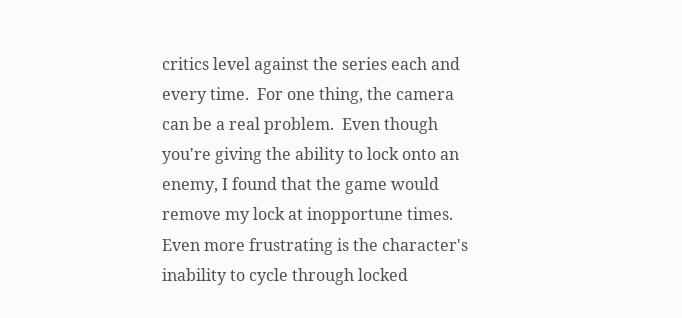critics level against the series each and every time.  For one thing, the camera can be a real problem.  Even though you're giving the ability to lock onto an enemy, I found that the game would remove my lock at inopportune times.  Even more frustrating is the character's inability to cycle through locked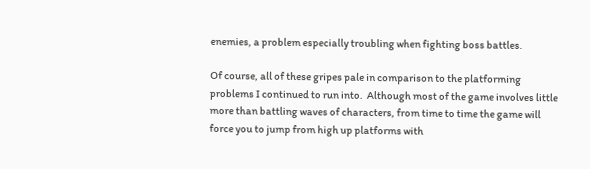enemies, a problem especially troubling when fighting boss battles.

Of course, all of these gripes pale in comparison to the platforming problems I continued to run into.  Although most of the game involves little more than battling waves of characters, from time to time the game will force you to jump from high up platforms with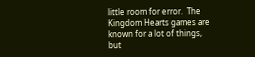little room for error.  The Kingdom Hearts games are known for a lot of things, but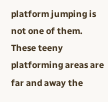platform jumping is not one of them.  These teeny platforming areas are far and away the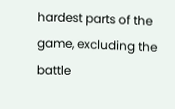hardest parts of the game, excluding the battle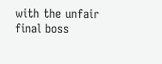with the unfair final boss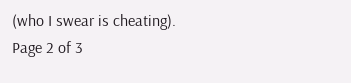(who I swear is cheating).
Page 2 of 3